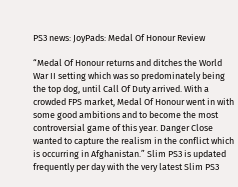PS3 news: JoyPads: Medal Of Honour Review

“Medal Of Honour returns and ditches the World War II setting which was so predominately being the top dog, until Call Of Duty arrived. With a crowded FPS market, Medal Of Honour went in with some good ambitions and to become the most controversial game of this year. Danger Close wanted to capture the realism in the conflict which is occurring in Afghanistan.” Slim PS3 is updated frequently per day with the very latest Slim PS3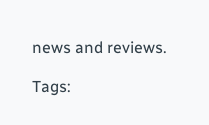news and reviews.

Tags: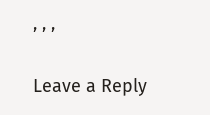, , ,

Leave a Reply